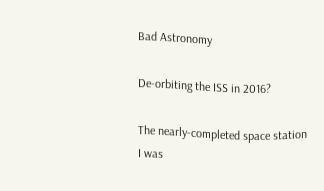Bad Astronomy

De-orbiting the ISS in 2016?

The nearly-completed space station
I was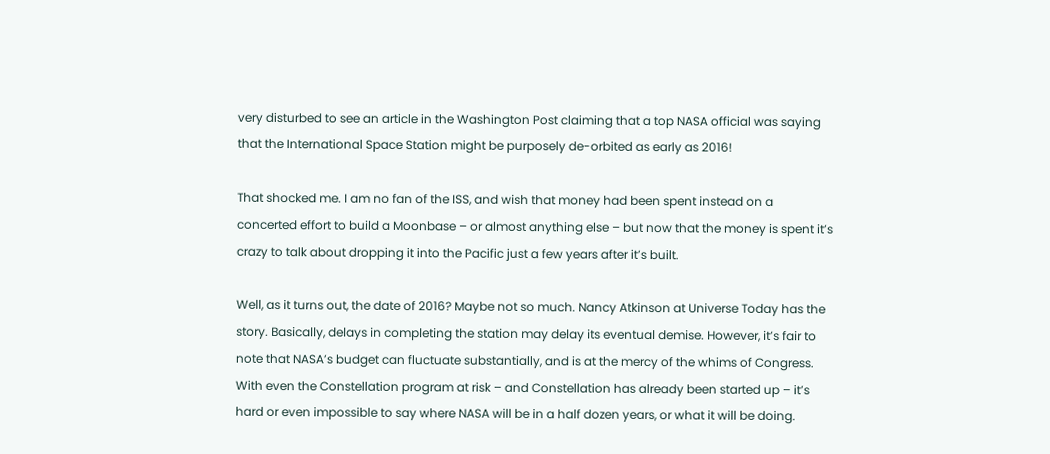very disturbed to see an article in the Washington Post claiming that a top NASA official was saying that the International Space Station might be purposely de-orbited as early as 2016!

That shocked me. I am no fan of the ISS, and wish that money had been spent instead on a concerted effort to build a Moonbase – or almost anything else – but now that the money is spent it’s crazy to talk about dropping it into the Pacific just a few years after it’s built.

Well, as it turns out, the date of 2016? Maybe not so much. Nancy Atkinson at Universe Today has the story. Basically, delays in completing the station may delay its eventual demise. However, it’s fair to note that NASA’s budget can fluctuate substantially, and is at the mercy of the whims of Congress. With even the Constellation program at risk – and Constellation has already been started up – it’s hard or even impossible to say where NASA will be in a half dozen years, or what it will be doing.